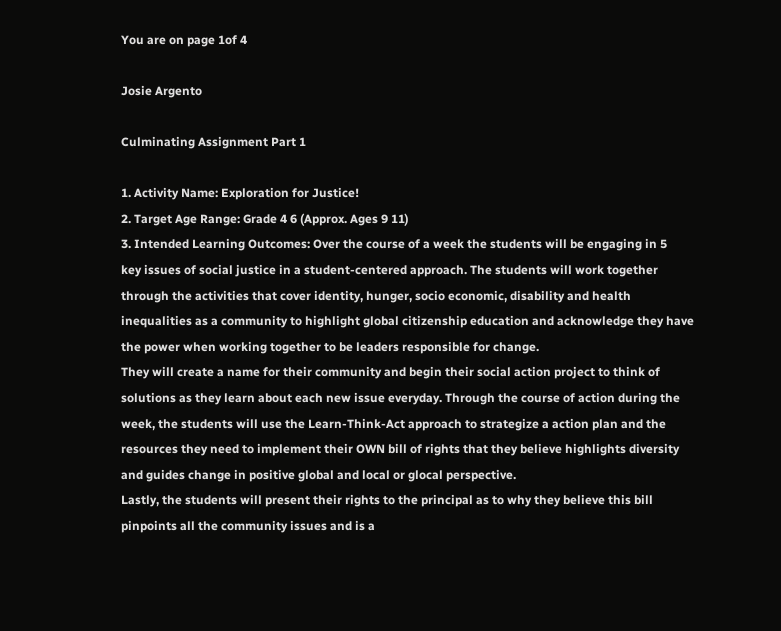You are on page 1of 4

Josie Argento

Culminating Assignment Part 1

1. Activity Name: Exploration for Justice!
2. Target Age Range: Grade 4 6 (Approx. Ages 9 11)
3. Intended Learning Outcomes: Over the course of a week the students will be engaging in 5
key issues of social justice in a student-centered approach. The students will work together
through the activities that cover identity, hunger, socio economic, disability and health
inequalities as a community to highlight global citizenship education and acknowledge they have
the power when working together to be leaders responsible for change.
They will create a name for their community and begin their social action project to think of
solutions as they learn about each new issue everyday. Through the course of action during the
week, the students will use the Learn-Think-Act approach to strategize a action plan and the
resources they need to implement their OWN bill of rights that they believe highlights diversity
and guides change in positive global and local or glocal perspective.
Lastly, the students will present their rights to the principal as to why they believe this bill
pinpoints all the community issues and is a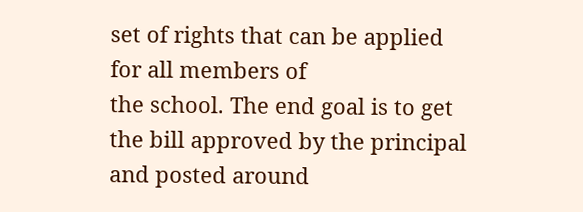set of rights that can be applied for all members of
the school. The end goal is to get the bill approved by the principal and posted around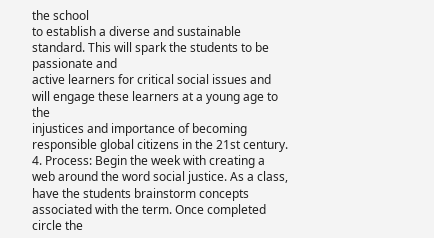the school
to establish a diverse and sustainable standard. This will spark the students to be passionate and
active learners for critical social issues and will engage these learners at a young age to the
injustices and importance of becoming responsible global citizens in the 21st century.
4. Process: Begin the week with creating a web around the word social justice. As a class,
have the students brainstorm concepts associated with the term. Once completed circle the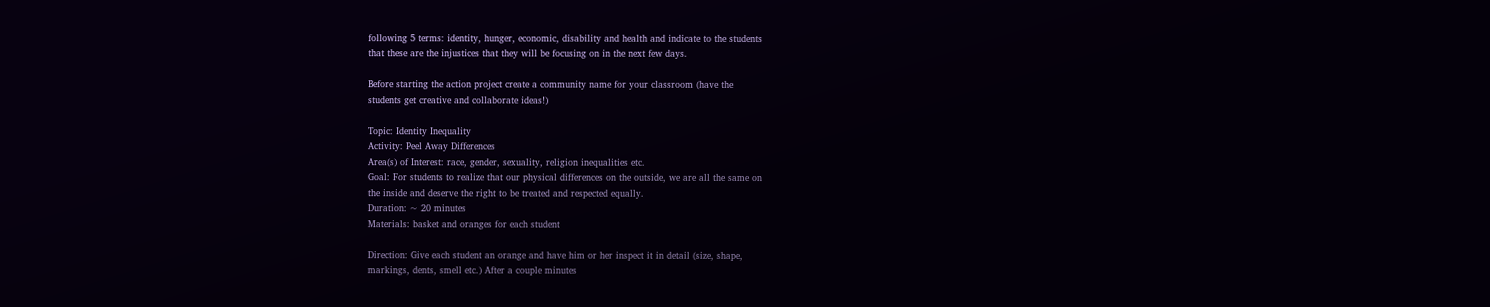following 5 terms: identity, hunger, economic, disability and health and indicate to the students
that these are the injustices that they will be focusing on in the next few days.

Before starting the action project create a community name for your classroom (have the
students get creative and collaborate ideas!)

Topic: Identity Inequality
Activity: Peel Away Differences
Area(s) of Interest: race, gender, sexuality, religion inequalities etc.
Goal: For students to realize that our physical differences on the outside, we are all the same on
the inside and deserve the right to be treated and respected equally.
Duration: ~ 20 minutes
Materials: basket and oranges for each student

Direction: Give each student an orange and have him or her inspect it in detail (size, shape,
markings, dents, smell etc.) After a couple minutes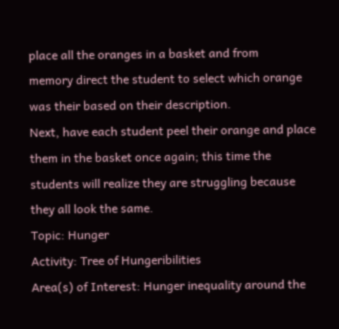place all the oranges in a basket and from
memory direct the student to select which orange was their based on their description.
Next, have each student peel their orange and place them in the basket once again; this time the
students will realize they are struggling because they all look the same.
Topic: Hunger
Activity: Tree of Hungeribilities
Area(s) of Interest: Hunger inequality around the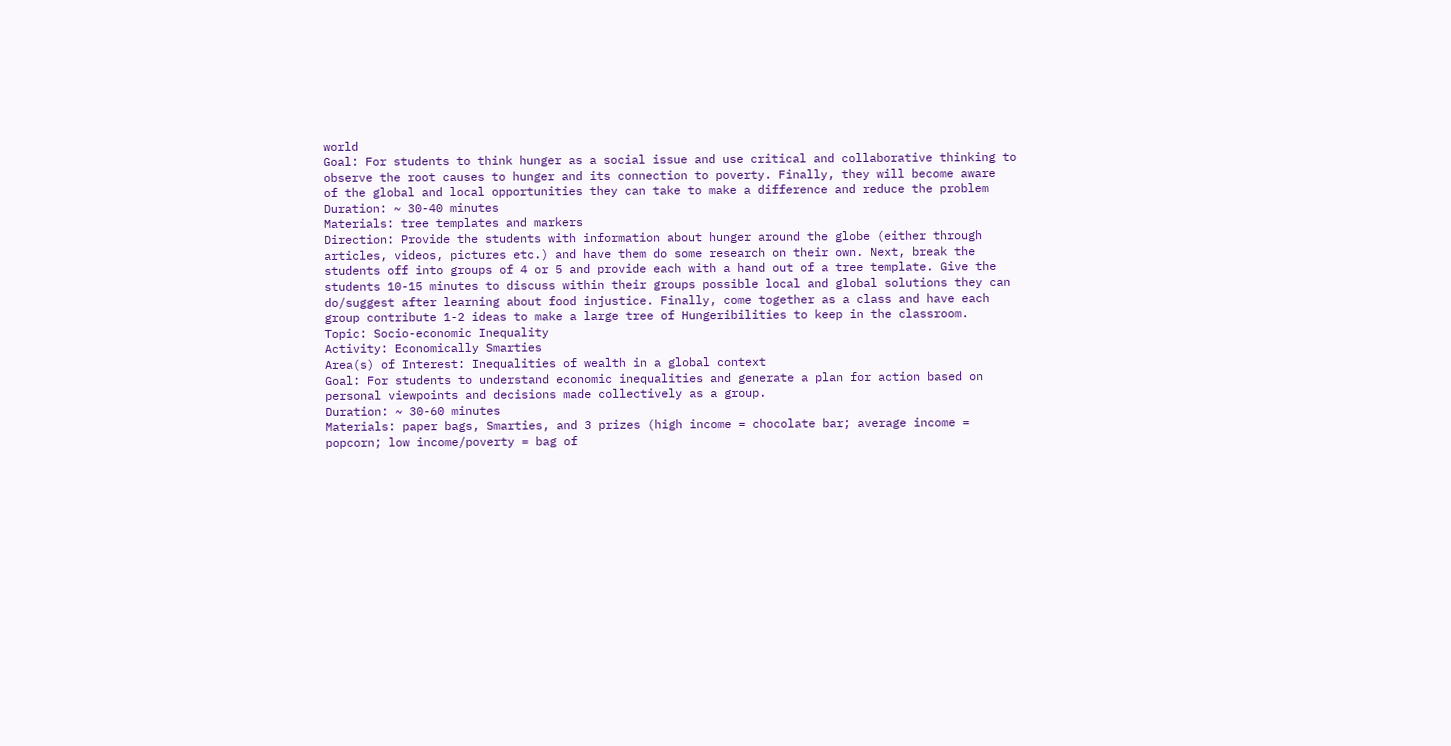world
Goal: For students to think hunger as a social issue and use critical and collaborative thinking to
observe the root causes to hunger and its connection to poverty. Finally, they will become aware
of the global and local opportunities they can take to make a difference and reduce the problem
Duration: ~ 30-40 minutes
Materials: tree templates and markers
Direction: Provide the students with information about hunger around the globe (either through
articles, videos, pictures etc.) and have them do some research on their own. Next, break the
students off into groups of 4 or 5 and provide each with a hand out of a tree template. Give the
students 10-15 minutes to discuss within their groups possible local and global solutions they can
do/suggest after learning about food injustice. Finally, come together as a class and have each
group contribute 1-2 ideas to make a large tree of Hungeribilities to keep in the classroom.
Topic: Socio-economic Inequality
Activity: Economically Smarties
Area(s) of Interest: Inequalities of wealth in a global context
Goal: For students to understand economic inequalities and generate a plan for action based on
personal viewpoints and decisions made collectively as a group.
Duration: ~ 30-60 minutes
Materials: paper bags, Smarties, and 3 prizes (high income = chocolate bar; average income =
popcorn; low income/poverty = bag of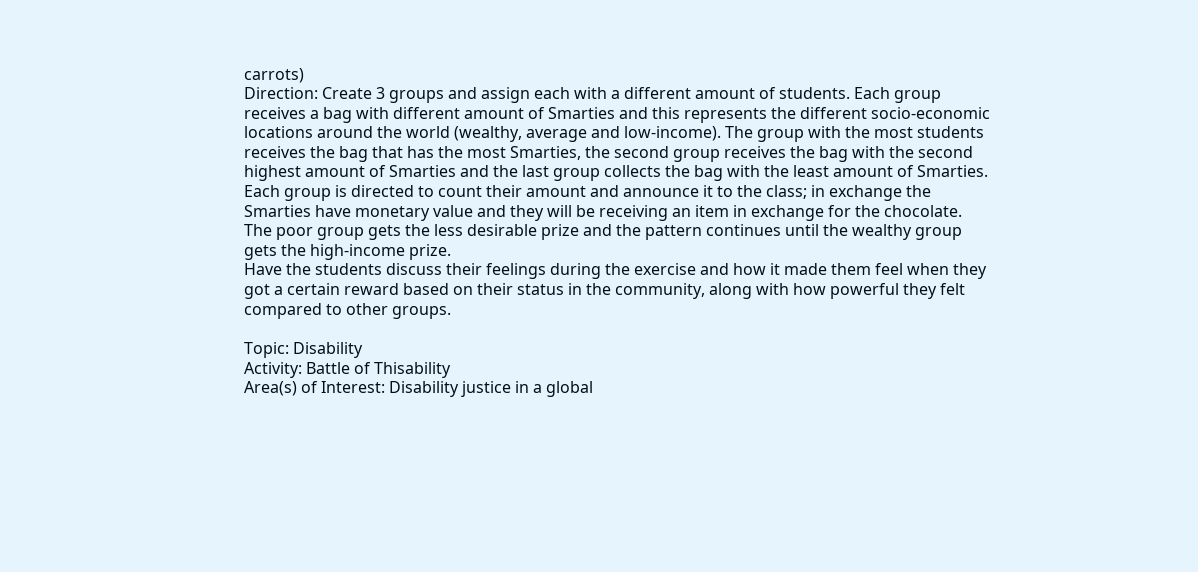carrots)
Direction: Create 3 groups and assign each with a different amount of students. Each group
receives a bag with different amount of Smarties and this represents the different socio-economic
locations around the world (wealthy, average and low-income). The group with the most students
receives the bag that has the most Smarties, the second group receives the bag with the second
highest amount of Smarties and the last group collects the bag with the least amount of Smarties.
Each group is directed to count their amount and announce it to the class; in exchange the
Smarties have monetary value and they will be receiving an item in exchange for the chocolate.
The poor group gets the less desirable prize and the pattern continues until the wealthy group
gets the high-income prize.
Have the students discuss their feelings during the exercise and how it made them feel when they
got a certain reward based on their status in the community, along with how powerful they felt
compared to other groups.

Topic: Disability
Activity: Battle of Thisability
Area(s) of Interest: Disability justice in a global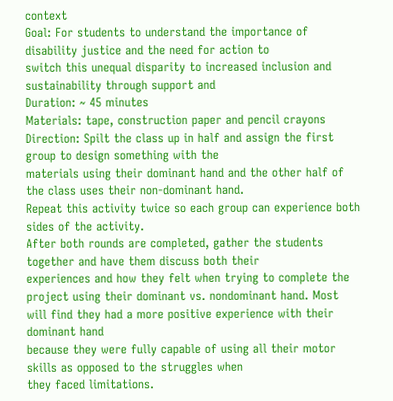context
Goal: For students to understand the importance of disability justice and the need for action to
switch this unequal disparity to increased inclusion and sustainability through support and
Duration: ~ 45 minutes
Materials: tape, construction paper and pencil crayons
Direction: Spilt the class up in half and assign the first group to design something with the
materials using their dominant hand and the other half of the class uses their non-dominant hand.
Repeat this activity twice so each group can experience both sides of the activity.
After both rounds are completed, gather the students together and have them discuss both their
experiences and how they felt when trying to complete the project using their dominant vs. nondominant hand. Most will find they had a more positive experience with their dominant hand
because they were fully capable of using all their motor skills as opposed to the struggles when
they faced limitations.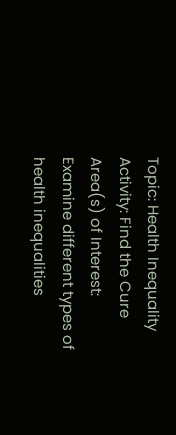Topic: Health Inequality
Activity: Find the Cure
Area(s) of Interest: Examine different types of health inequalities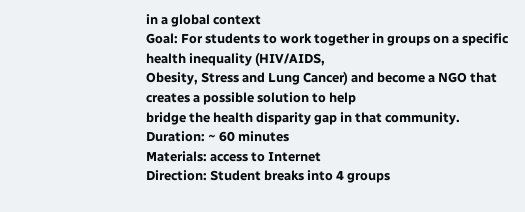in a global context
Goal: For students to work together in groups on a specific health inequality (HIV/AIDS,
Obesity, Stress and Lung Cancer) and become a NGO that creates a possible solution to help
bridge the health disparity gap in that community.
Duration: ~ 60 minutes
Materials: access to Internet
Direction: Student breaks into 4 groups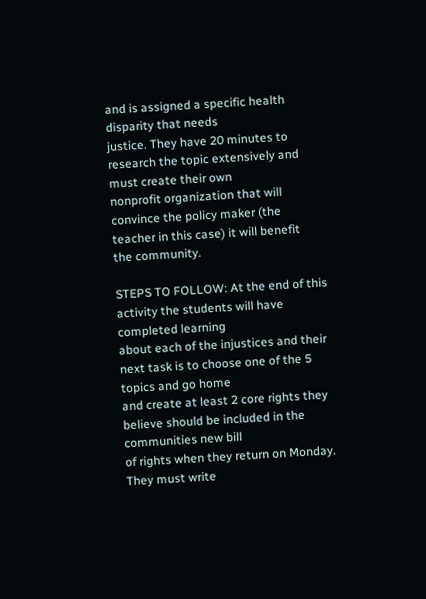and is assigned a specific health disparity that needs
justice. They have 20 minutes to research the topic extensively and must create their own
nonprofit organization that will convince the policy maker (the teacher in this case) it will benefit
the community.

STEPS TO FOLLOW: At the end of this activity the students will have completed learning
about each of the injustices and their next task is to choose one of the 5 topics and go home
and create at least 2 core rights they believe should be included in the communities new bill
of rights when they return on Monday. They must write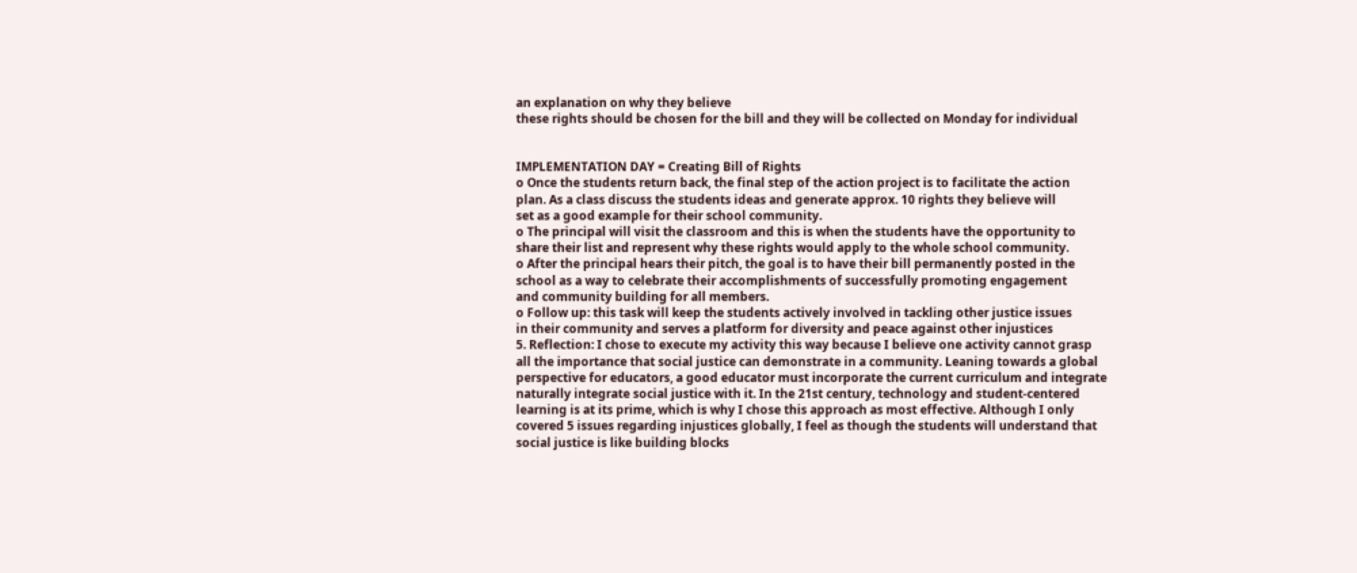an explanation on why they believe
these rights should be chosen for the bill and they will be collected on Monday for individual


IMPLEMENTATION DAY = Creating Bill of Rights
o Once the students return back, the final step of the action project is to facilitate the action
plan. As a class discuss the students ideas and generate approx. 10 rights they believe will
set as a good example for their school community.
o The principal will visit the classroom and this is when the students have the opportunity to
share their list and represent why these rights would apply to the whole school community.
o After the principal hears their pitch, the goal is to have their bill permanently posted in the
school as a way to celebrate their accomplishments of successfully promoting engagement
and community building for all members.
o Follow up: this task will keep the students actively involved in tackling other justice issues
in their community and serves a platform for diversity and peace against other injustices
5. Reflection: I chose to execute my activity this way because I believe one activity cannot grasp
all the importance that social justice can demonstrate in a community. Leaning towards a global
perspective for educators, a good educator must incorporate the current curriculum and integrate
naturally integrate social justice with it. In the 21st century, technology and student-centered
learning is at its prime, which is why I chose this approach as most effective. Although I only
covered 5 issues regarding injustices globally, I feel as though the students will understand that
social justice is like building blocks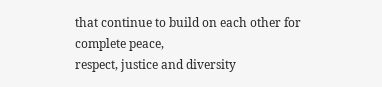that continue to build on each other for complete peace,
respect, justice and diversity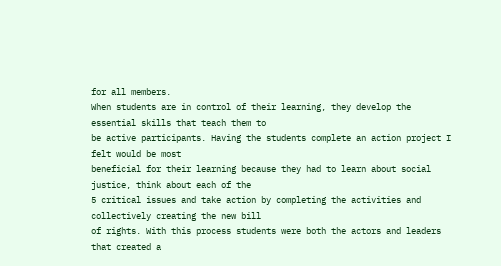for all members.
When students are in control of their learning, they develop the essential skills that teach them to
be active participants. Having the students complete an action project I felt would be most
beneficial for their learning because they had to learn about social justice, think about each of the
5 critical issues and take action by completing the activities and collectively creating the new bill
of rights. With this process students were both the actors and leaders that created a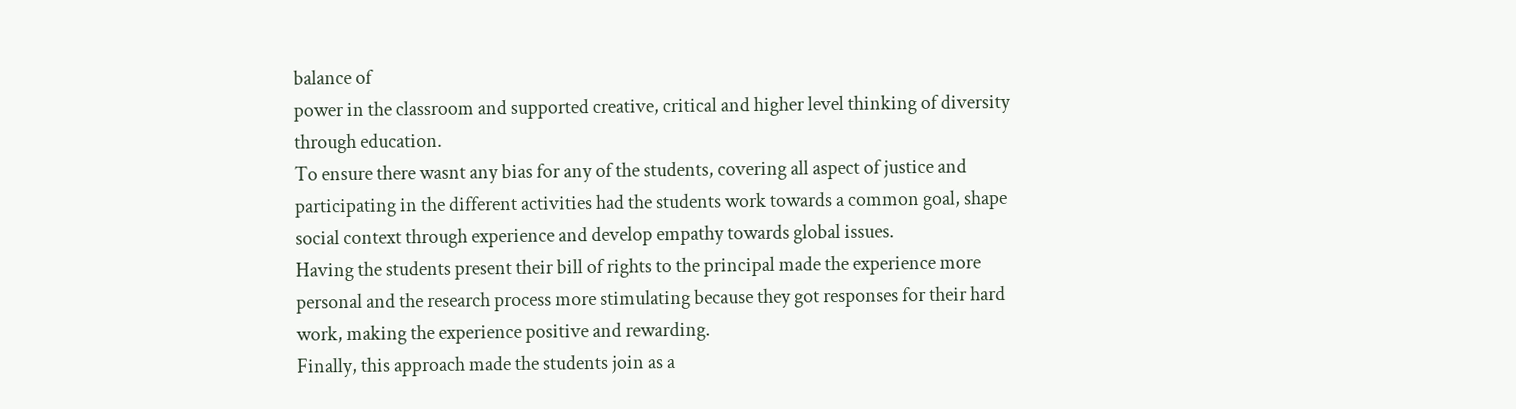balance of
power in the classroom and supported creative, critical and higher level thinking of diversity
through education.
To ensure there wasnt any bias for any of the students, covering all aspect of justice and
participating in the different activities had the students work towards a common goal, shape
social context through experience and develop empathy towards global issues.
Having the students present their bill of rights to the principal made the experience more
personal and the research process more stimulating because they got responses for their hard
work, making the experience positive and rewarding.
Finally, this approach made the students join as a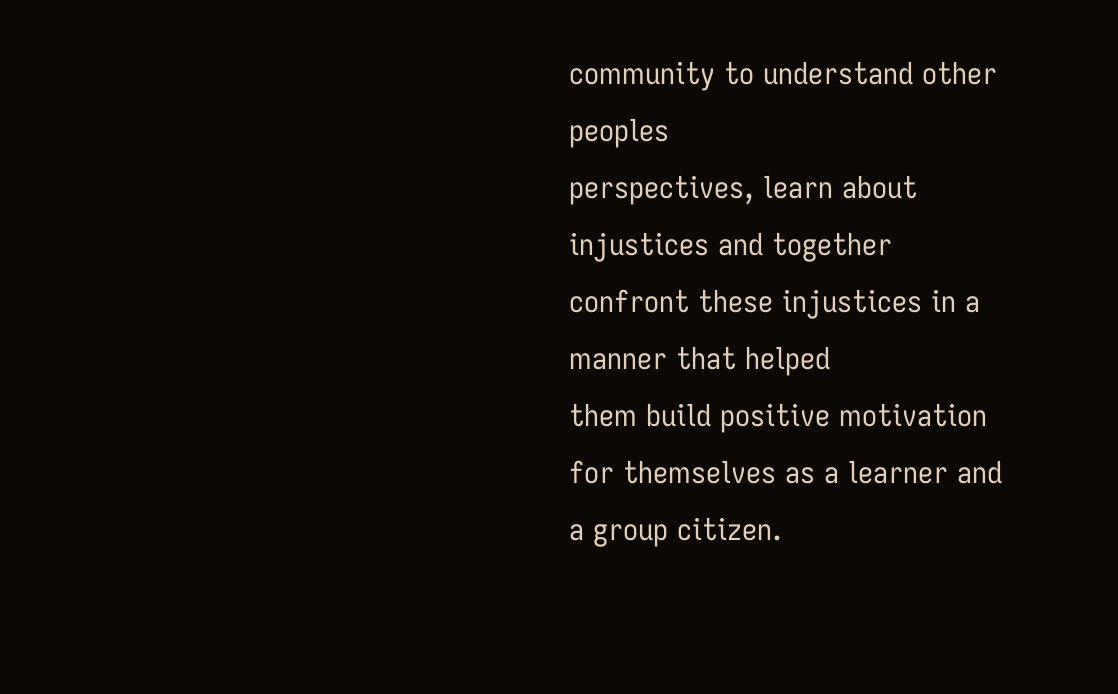community to understand other peoples
perspectives, learn about injustices and together confront these injustices in a manner that helped
them build positive motivation for themselves as a learner and a group citizen.